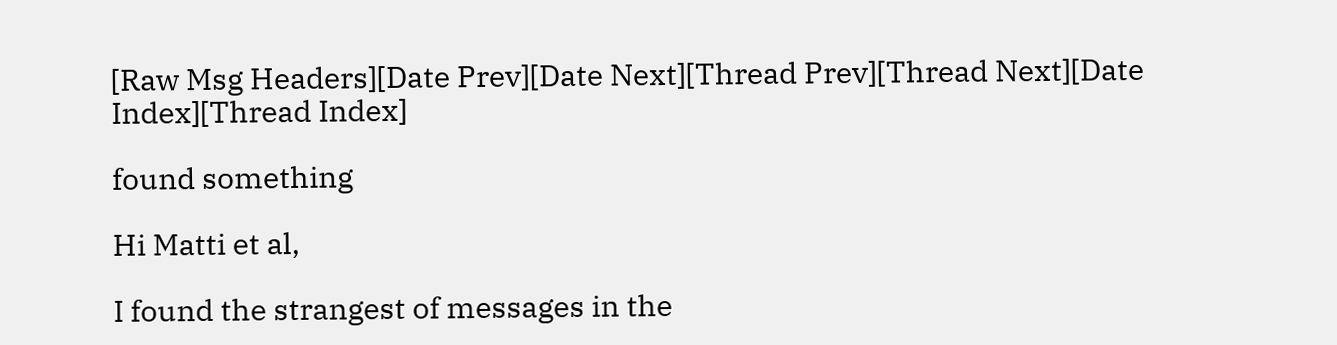[Raw Msg Headers][Date Prev][Date Next][Thread Prev][Thread Next][Date Index][Thread Index]

found something

Hi Matti et al,

I found the strangest of messages in the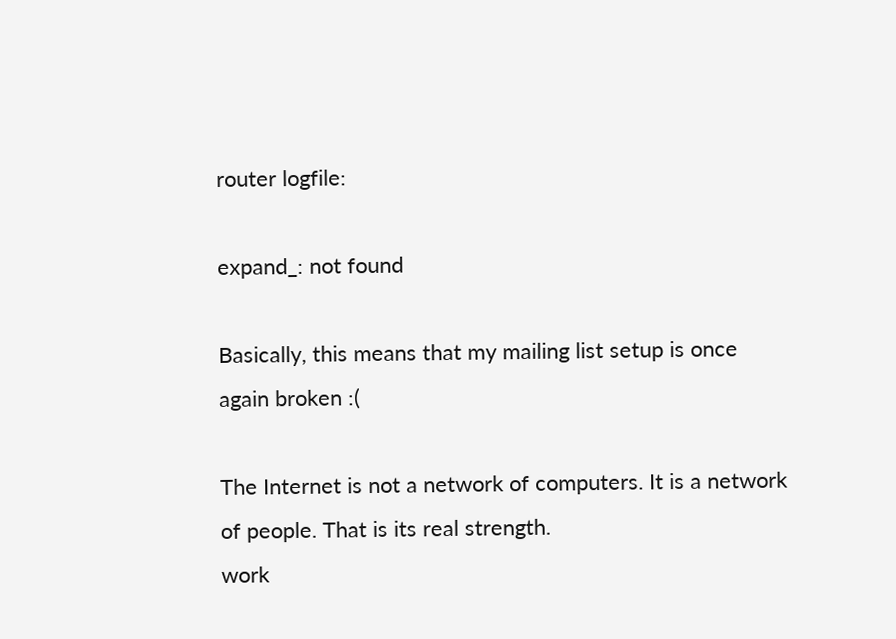router logfile:

expand_: not found

Basically, this means that my mailing list setup is once
again broken :(

The Internet is not a network of computers. It is a network
of people. That is its real strength.
work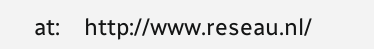at:    http://www.reseau.nl/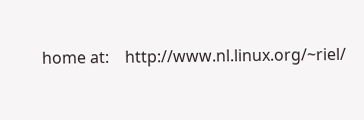home at:    http://www.nl.linux.org/~riel/